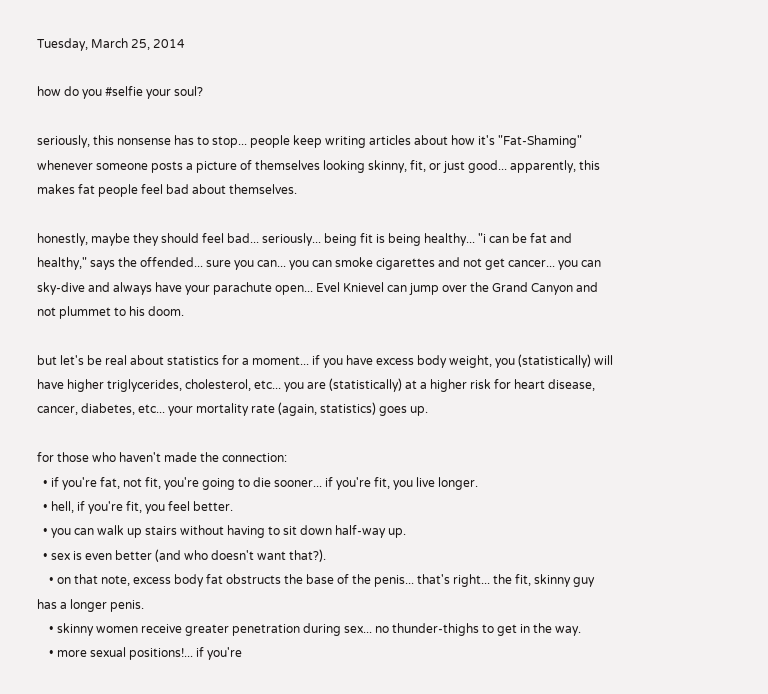Tuesday, March 25, 2014

how do you #selfie your soul?

seriously, this nonsense has to stop... people keep writing articles about how it's "Fat-Shaming" whenever someone posts a picture of themselves looking skinny, fit, or just good... apparently, this makes fat people feel bad about themselves.

honestly, maybe they should feel bad... seriously... being fit is being healthy... "i can be fat and healthy," says the offended... sure you can... you can smoke cigarettes and not get cancer... you can sky-dive and always have your parachute open... Evel Knievel can jump over the Grand Canyon and not plummet to his doom.

but let's be real about statistics for a moment... if you have excess body weight, you (statistically) will have higher triglycerides, cholesterol, etc... you are (statistically) at a higher risk for heart disease, cancer, diabetes, etc... your mortality rate (again, statistics) goes up.

for those who haven't made the connection:
  • if you're fat, not fit, you're going to die sooner... if you're fit, you live longer.
  • hell, if you're fit, you feel better.
  • you can walk up stairs without having to sit down half-way up.
  • sex is even better (and who doesn't want that?).
    • on that note, excess body fat obstructs the base of the penis... that's right... the fit, skinny guy has a longer penis.
    • skinny women receive greater penetration during sex... no thunder-thighs to get in the way.
    • more sexual positions!... if you're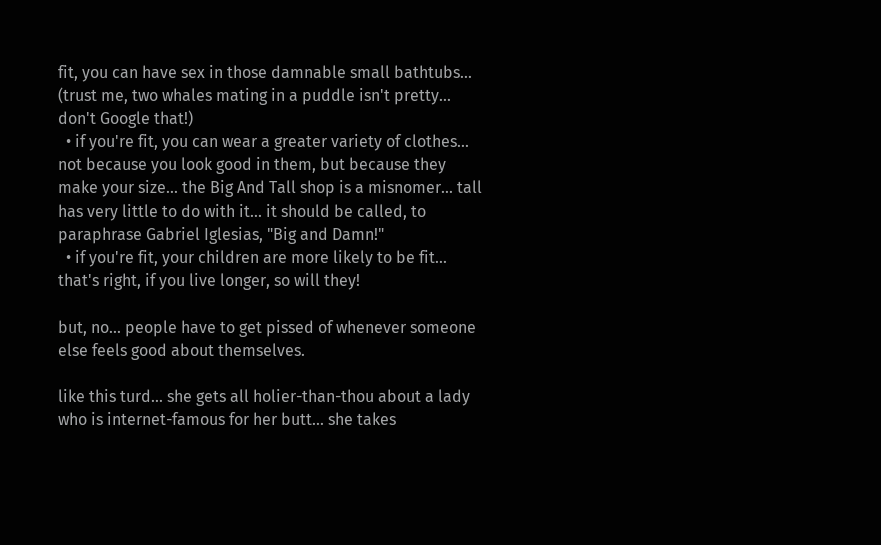fit, you can have sex in those damnable small bathtubs... (trust me, two whales mating in a puddle isn't pretty... don't Google that!)
  • if you're fit, you can wear a greater variety of clothes... not because you look good in them, but because they make your size... the Big And Tall shop is a misnomer... tall has very little to do with it... it should be called, to paraphrase Gabriel Iglesias, "Big and Damn!"
  • if you're fit, your children are more likely to be fit... that's right, if you live longer, so will they!

but, no... people have to get pissed of whenever someone else feels good about themselves.

like this turd... she gets all holier-than-thou about a lady who is internet-famous for her butt... she takes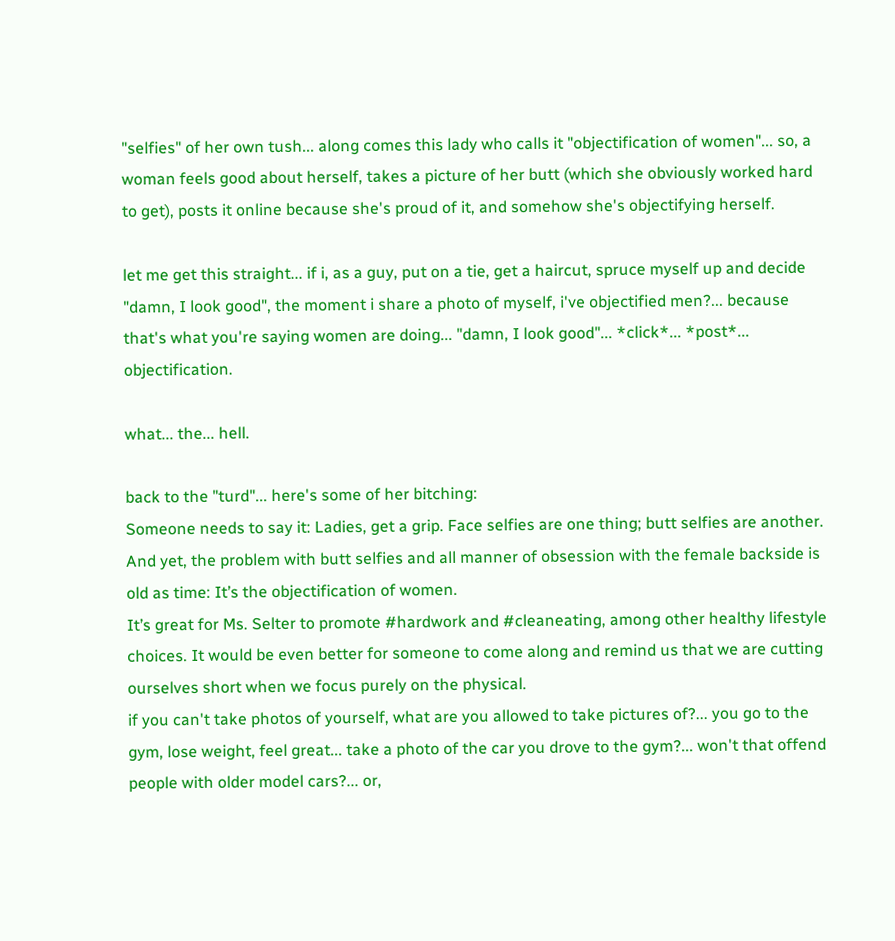"selfies" of her own tush... along comes this lady who calls it "objectification of women"... so, a woman feels good about herself, takes a picture of her butt (which she obviously worked hard to get), posts it online because she's proud of it, and somehow she's objectifying herself.

let me get this straight... if i, as a guy, put on a tie, get a haircut, spruce myself up and decide "damn, I look good", the moment i share a photo of myself, i've objectified men?... because that's what you're saying women are doing... "damn, I look good"... *click*... *post*... objectification.

what... the... hell.

back to the "turd"... here's some of her bitching:
Someone needs to say it: Ladies, get a grip. Face selfies are one thing; butt selfies are another.
And yet, the problem with butt selfies and all manner of obsession with the female backside is old as time: It’s the objectification of women.
It’s great for Ms. Selter to promote #hardwork and #cleaneating, among other healthy lifestyle choices. It would be even better for someone to come along and remind us that we are cutting ourselves short when we focus purely on the physical.
if you can't take photos of yourself, what are you allowed to take pictures of?... you go to the gym, lose weight, feel great... take a photo of the car you drove to the gym?... won't that offend people with older model cars?... or,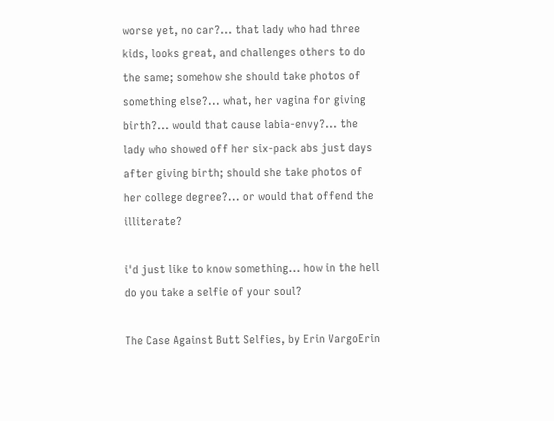worse yet, no car?... that lady who had three kids, looks great, and challenges others to do the same; somehow she should take photos of something else?... what, her vagina for giving birth?... would that cause labia-envy?... the lady who showed off her six-pack abs just days after giving birth; should she take photos of her college degree?... or would that offend the illiterate?

i'd just like to know something... how in the hell do you take a selfie of your soul?

The Case Against Butt Selfies, by Erin VargoErin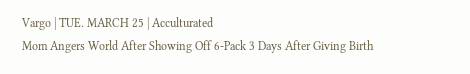Vargo | TUE. MARCH 25 | Acculturated
Mom Angers World After Showing Off 6-Pack 3 Days After Giving Birth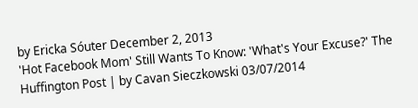by Ericka Sóuter December 2, 2013
'Hot Facebook Mom' Still Wants To Know: 'What's Your Excuse?' The Huffington Post | by Cavan Sieczkowski 03/07/2014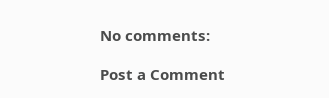No comments:

Post a Comment